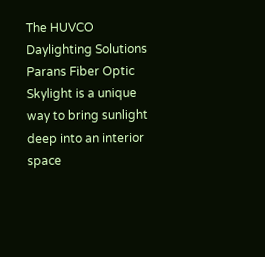The HUVCO Daylighting Solutions Parans Fiber Optic Skylight is a unique way to bring sunlight deep into an interior space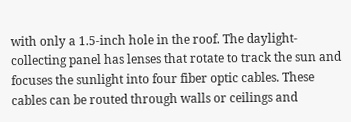with only a 1.5-inch hole in the roof. The daylight-collecting panel has lenses that rotate to track the sun and focuses the sunlight into four fiber optic cables. These cables can be routed through walls or ceilings and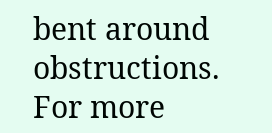bent around obstructions. For more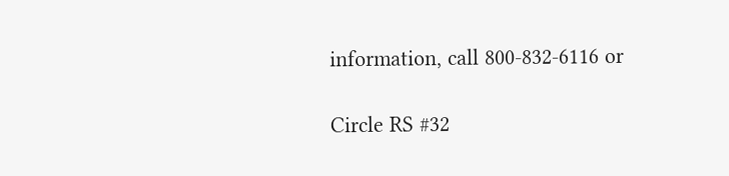information, call 800-832-6116 or

Circle RS #32